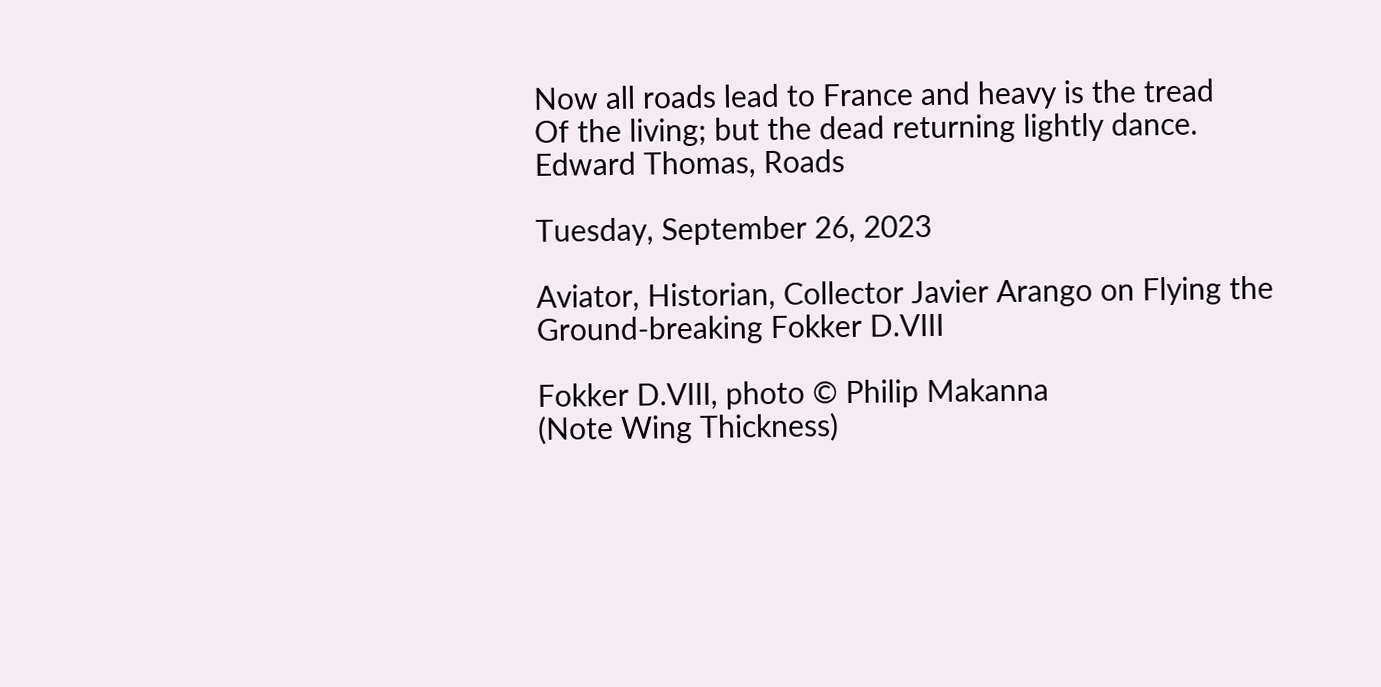Now all roads lead to France and heavy is the tread
Of the living; but the dead returning lightly dance.
Edward Thomas, Roads

Tuesday, September 26, 2023

Aviator, Historian, Collector Javier Arango on Flying the Ground-breaking Fokker D.VIII

Fokker D.VIII, photo © Philip Makanna
(Note Wing Thickness)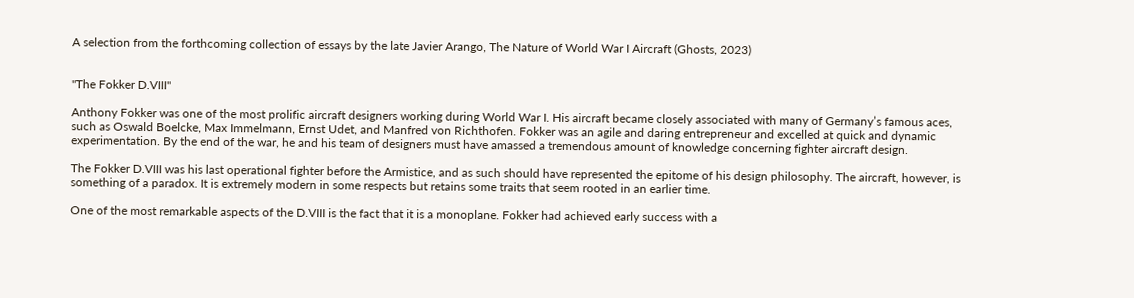A selection from the forthcoming collection of essays by the late Javier Arango, The Nature of World War I Aircraft (Ghosts, 2023)


"The Fokker D.VIII"

Anthony Fokker was one of the most prolific aircraft designers working during World War I. His aircraft became closely associated with many of Germany’s famous aces, such as Oswald Boelcke, Max Immelmann, Ernst Udet, and Manfred von Richthofen. Fokker was an agile and daring entrepreneur and excelled at quick and dynamic experimentation. By the end of the war, he and his team of designers must have amassed a tremendous amount of knowledge concerning fighter aircraft design.

The Fokker D.VIII was his last operational fighter before the Armistice, and as such should have represented the epitome of his design philosophy. The aircraft, however, is something of a paradox. It is extremely modern in some respects but retains some traits that seem rooted in an earlier time.

One of the most remarkable aspects of the D.VIII is the fact that it is a monoplane. Fokker had achieved early success with a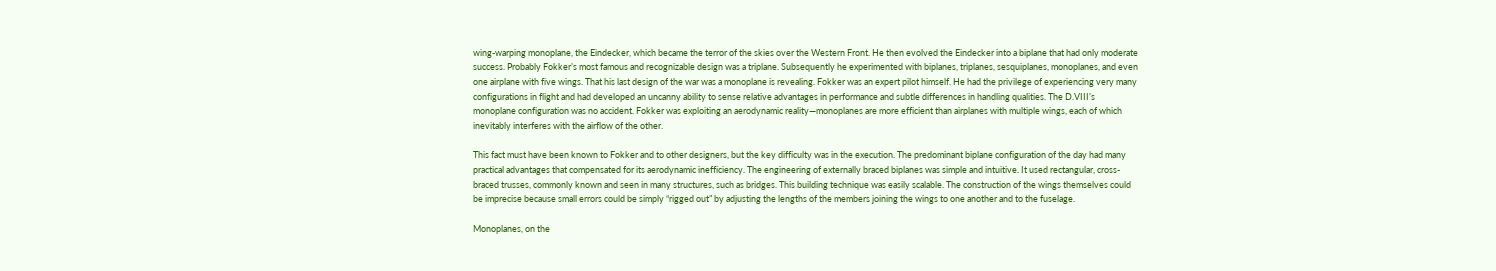wing-warping monoplane, the Eindecker, which became the terror of the skies over the Western Front. He then evolved the Eindecker into a biplane that had only moderate success. Probably Fokker’s most famous and recognizable design was a triplane. Subsequently he experimented with biplanes, triplanes, sesquiplanes, monoplanes, and even one airplane with five wings. That his last design of the war was a monoplane is revealing. Fokker was an expert pilot himself. He had the privilege of experiencing very many configurations in flight and had developed an uncanny ability to sense relative advantages in performance and subtle differences in handling qualities. The D.VIII’s monoplane configuration was no accident. Fokker was exploiting an aerodynamic reality—monoplanes are more efficient than airplanes with multiple wings, each of which inevitably interferes with the airflow of the other.

This fact must have been known to Fokker and to other designers, but the key difficulty was in the execution. The predominant biplane configuration of the day had many practical advantages that compensated for its aerodynamic inefficiency. The engineering of externally braced biplanes was simple and intuitive. It used rectangular, cross-braced trusses, commonly known and seen in many structures, such as bridges. This building technique was easily scalable. The construction of the wings themselves could be imprecise because small errors could be simply “rigged out” by adjusting the lengths of the members joining the wings to one another and to the fuselage.

Monoplanes, on the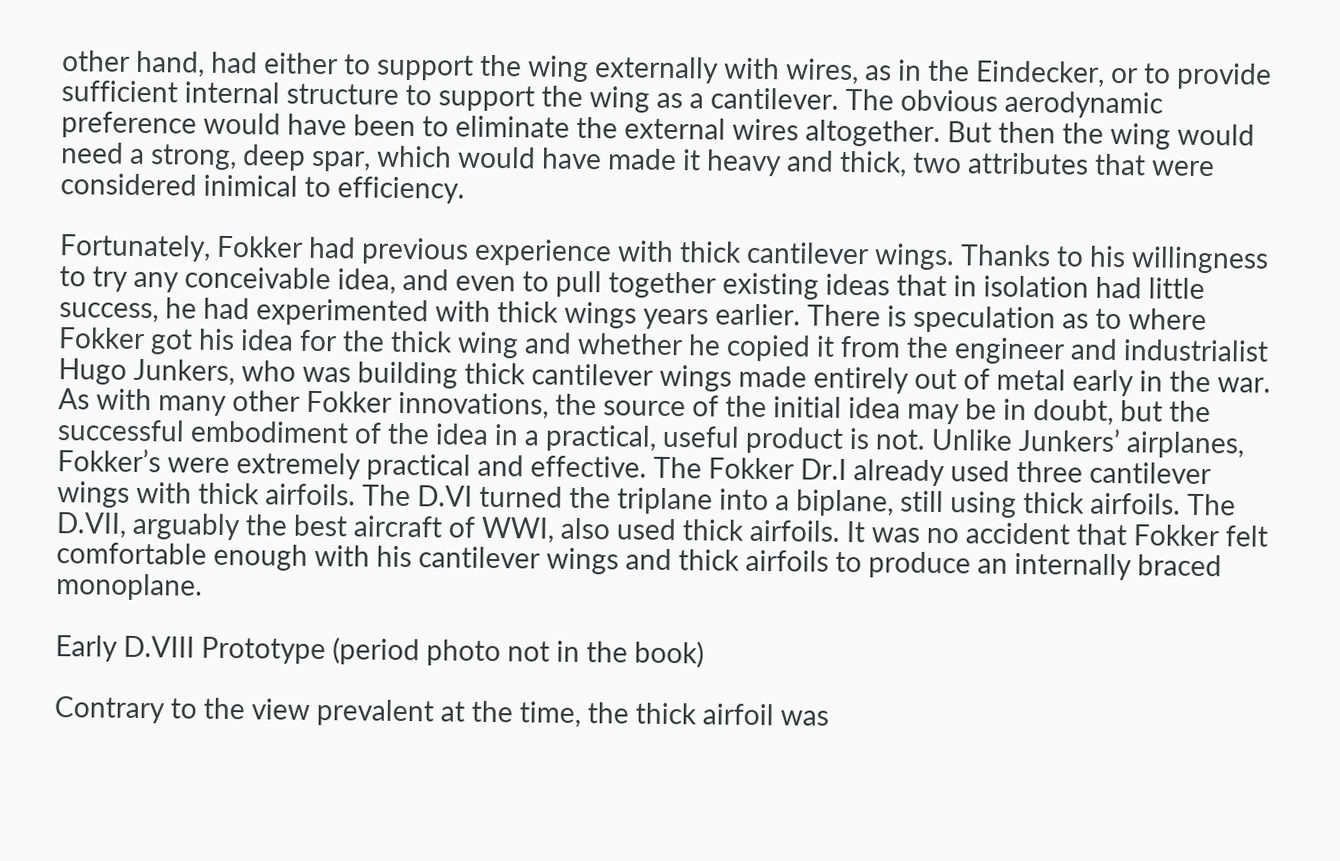other hand, had either to support the wing externally with wires, as in the Eindecker, or to provide sufficient internal structure to support the wing as a cantilever. The obvious aerodynamic preference would have been to eliminate the external wires altogether. But then the wing would need a strong, deep spar, which would have made it heavy and thick, two attributes that were considered inimical to efficiency.

Fortunately, Fokker had previous experience with thick cantilever wings. Thanks to his willingness to try any conceivable idea, and even to pull together existing ideas that in isolation had little success, he had experimented with thick wings years earlier. There is speculation as to where Fokker got his idea for the thick wing and whether he copied it from the engineer and industrialist Hugo Junkers, who was building thick cantilever wings made entirely out of metal early in the war. As with many other Fokker innovations, the source of the initial idea may be in doubt, but the successful embodiment of the idea in a practical, useful product is not. Unlike Junkers’ airplanes, Fokker’s were extremely practical and effective. The Fokker Dr.I already used three cantilever wings with thick airfoils. The D.VI turned the triplane into a biplane, still using thick airfoils. The D.VII, arguably the best aircraft of WWI, also used thick airfoils. It was no accident that Fokker felt comfortable enough with his cantilever wings and thick airfoils to produce an internally braced monoplane.

Early D.VIII Prototype (period photo not in the book)

Contrary to the view prevalent at the time, the thick airfoil was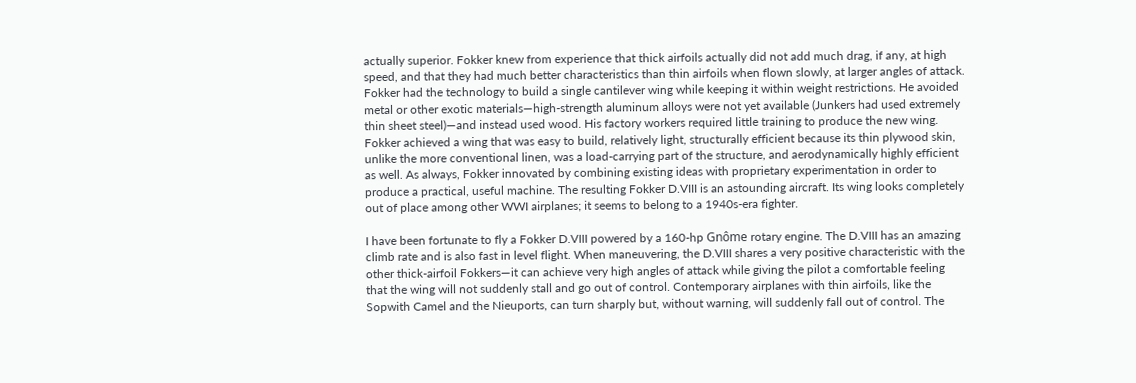actually superior. Fokker knew from experience that thick airfoils actually did not add much drag, if any, at high speed, and that they had much better characteristics than thin airfoils when flown slowly, at larger angles of attack. Fokker had the technology to build a single cantilever wing while keeping it within weight restrictions. He avoided metal or other exotic materials—high-strength aluminum alloys were not yet available (Junkers had used extremely thin sheet steel)—and instead used wood. His factory workers required little training to produce the new wing. Fokker achieved a wing that was easy to build, relatively light, structurally efficient because its thin plywood skin, unlike the more conventional linen, was a load-carrying part of the structure, and aerodynamically highly efficient as well. As always, Fokker innovated by combining existing ideas with proprietary experimentation in order to produce a practical, useful machine. The resulting Fokker D.VIII is an astounding aircraft. Its wing looks completely out of place among other WWI airplanes; it seems to belong to a 1940s-era fighter.

I have been fortunate to fly a Fokker D.VIII powered by a 160-hp Gnôme rotary engine. The D.VIII has an amazing climb rate and is also fast in level flight. When maneuvering, the D.VIII shares a very positive characteristic with the other thick-airfoil Fokkers—it can achieve very high angles of attack while giving the pilot a comfortable feeling that the wing will not suddenly stall and go out of control. Contemporary airplanes with thin airfoils, like the Sopwith Camel and the Nieuports, can turn sharply but, without warning, will suddenly fall out of control. The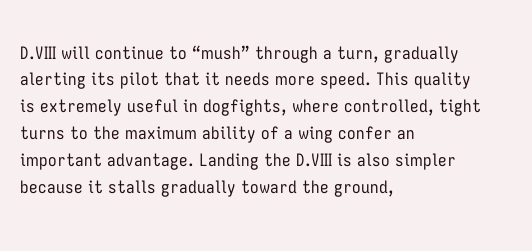D.VIII will continue to “mush” through a turn, gradually alerting its pilot that it needs more speed. This quality is extremely useful in dogfights, where controlled, tight turns to the maximum ability of a wing confer an important advantage. Landing the D.VIII is also simpler because it stalls gradually toward the ground,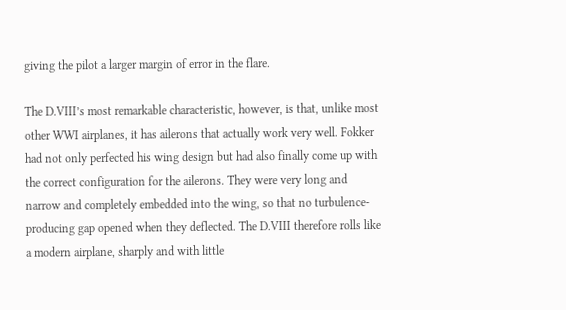giving the pilot a larger margin of error in the flare.

The D.VIII’s most remarkable characteristic, however, is that, unlike most other WWI airplanes, it has ailerons that actually work very well. Fokker had not only perfected his wing design but had also finally come up with the correct configuration for the ailerons. They were very long and narrow and completely embedded into the wing, so that no turbulence-producing gap opened when they deflected. The D.VIII therefore rolls like a modern airplane, sharply and with little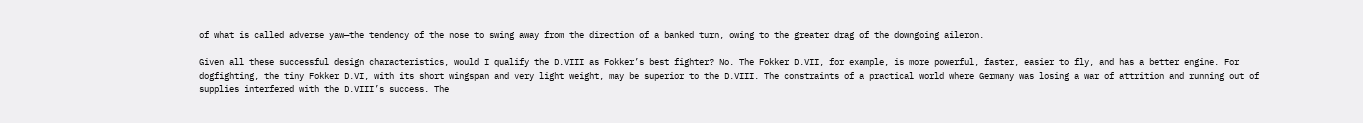of what is called adverse yaw—the tendency of the nose to swing away from the direction of a banked turn, owing to the greater drag of the downgoing aileron.

Given all these successful design characteristics, would I qualify the D.VIII as Fokker’s best fighter? No. The Fokker D.VII, for example, is more powerful, faster, easier to fly, and has a better engine. For dogfighting, the tiny Fokker D.VI, with its short wingspan and very light weight, may be superior to the D.VIII. The constraints of a practical world where Germany was losing a war of attrition and running out of supplies interfered with the D.VIII’s success. The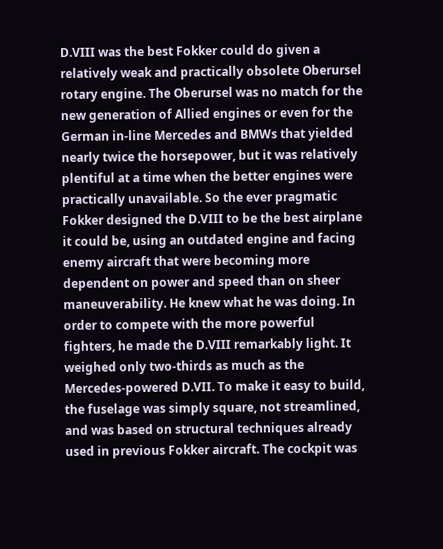D.VIII was the best Fokker could do given a relatively weak and practically obsolete Oberursel rotary engine. The Oberursel was no match for the new generation of Allied engines or even for the German in-line Mercedes and BMWs that yielded nearly twice the horsepower, but it was relatively plentiful at a time when the better engines were practically unavailable. So the ever pragmatic Fokker designed the D.VIII to be the best airplane it could be, using an outdated engine and facing enemy aircraft that were becoming more dependent on power and speed than on sheer maneuverability. He knew what he was doing. In order to compete with the more powerful fighters, he made the D.VIII remarkably light. It weighed only two-thirds as much as the Mercedes-powered D.VII. To make it easy to build, the fuselage was simply square, not streamlined, and was based on structural techniques already used in previous Fokker aircraft. The cockpit was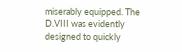miserably equipped. The D.VIII was evidently designed to quickly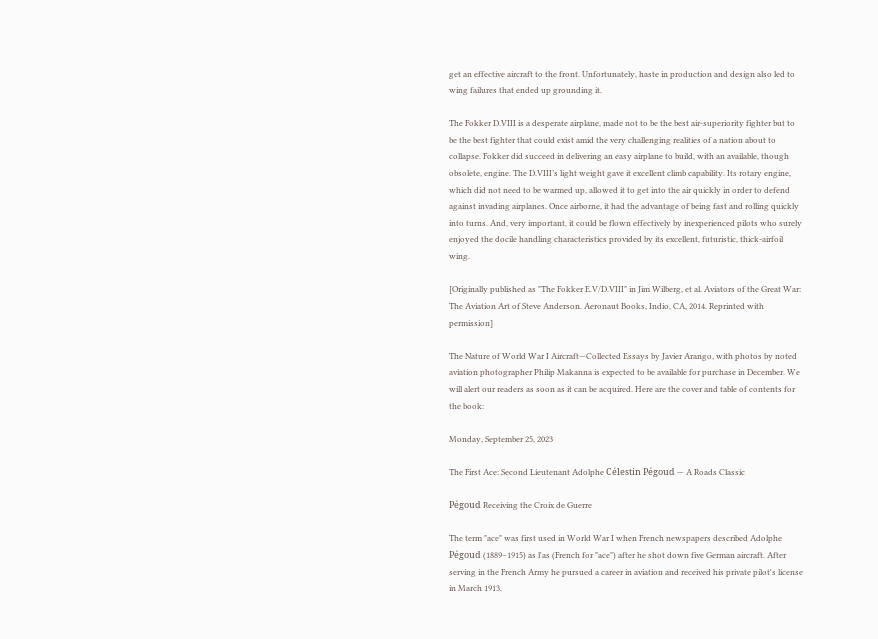get an effective aircraft to the front. Unfortunately, haste in production and design also led to wing failures that ended up grounding it.

The Fokker D.VIII is a desperate airplane, made not to be the best air-superiority fighter but to be the best fighter that could exist amid the very challenging realities of a nation about to collapse. Fokker did succeed in delivering an easy airplane to build, with an available, though obsolete, engine. The D.VIII’s light weight gave it excellent climb capability. Its rotary engine, which did not need to be warmed up, allowed it to get into the air quickly in order to defend against invading airplanes. Once airborne, it had the advantage of being fast and rolling quickly into turns. And, very important, it could be flown effectively by inexperienced pilots who surely enjoyed the docile handling characteristics provided by its excellent, futuristic, thick-airfoil wing.

[Originally published as "The Fokker E.V/D.VIII" in Jim Wilberg, et al. Aviators of the Great War: The Aviation Art of Steve Anderson. Aeronaut Books, Indio, CA, 2014. Reprinted with permission]

The Nature of World War I Aircraft—Collected Essays by Javier Arango, with photos by noted aviation photographer Philip Makanna is expected to be available for purchase in December. We will alert our readers as soon as it can be acquired. Here are the cover and table of contents for the book:

Monday, September 25, 2023

The First Ace: Second Lieutenant Adolphe Célestin Pégoud — A Roads Classic

Pégoud Receiving the Croix de Guerre

The term "ace" was first used in World War I when French newspapers described Adolphe Pégoud (1889–1915) as l'as (French for "ace") after he shot down five German aircraft. After serving in the French Army he pursued a career in aviation and received his private pilot's license in March 1913.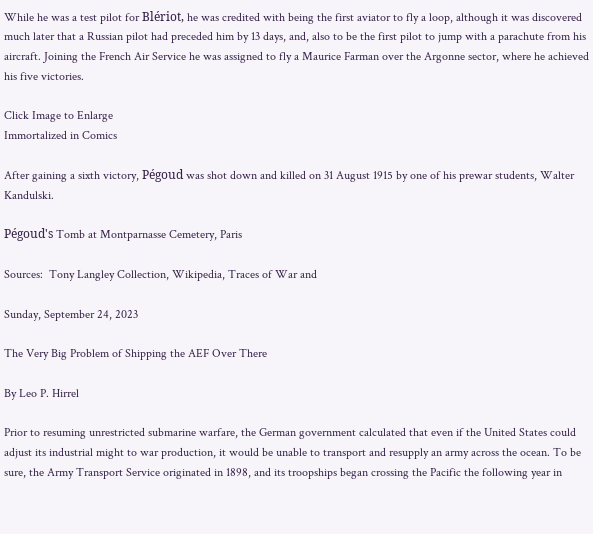While he was a test pilot for Blériot, he was credited with being the first aviator to fly a loop, although it was discovered much later that a Russian pilot had preceded him by 13 days, and, also to be the first pilot to jump with a parachute from his aircraft. Joining the French Air Service he was assigned to fly a Maurice Farman over the Argonne sector, where he achieved his five victories.

Click Image to Enlarge
Immortalized in Comics

After gaining a sixth victory, Pégoud was shot down and killed on 31 August 1915 by one of his prewar students, Walter Kandulski.

Pégoud's Tomb at Montparnasse Cemetery, Paris

Sources:  Tony Langley Collection, Wikipedia, Traces of War and

Sunday, September 24, 2023

The Very Big Problem of Shipping the AEF Over There

By Leo P. Hirrel

Prior to resuming unrestricted submarine warfare, the German government calculated that even if the United States could adjust its industrial might to war production, it would be unable to transport and resupply an army across the ocean. To be sure, the Army Transport Service originated in 1898, and its troopships began crossing the Pacific the following year in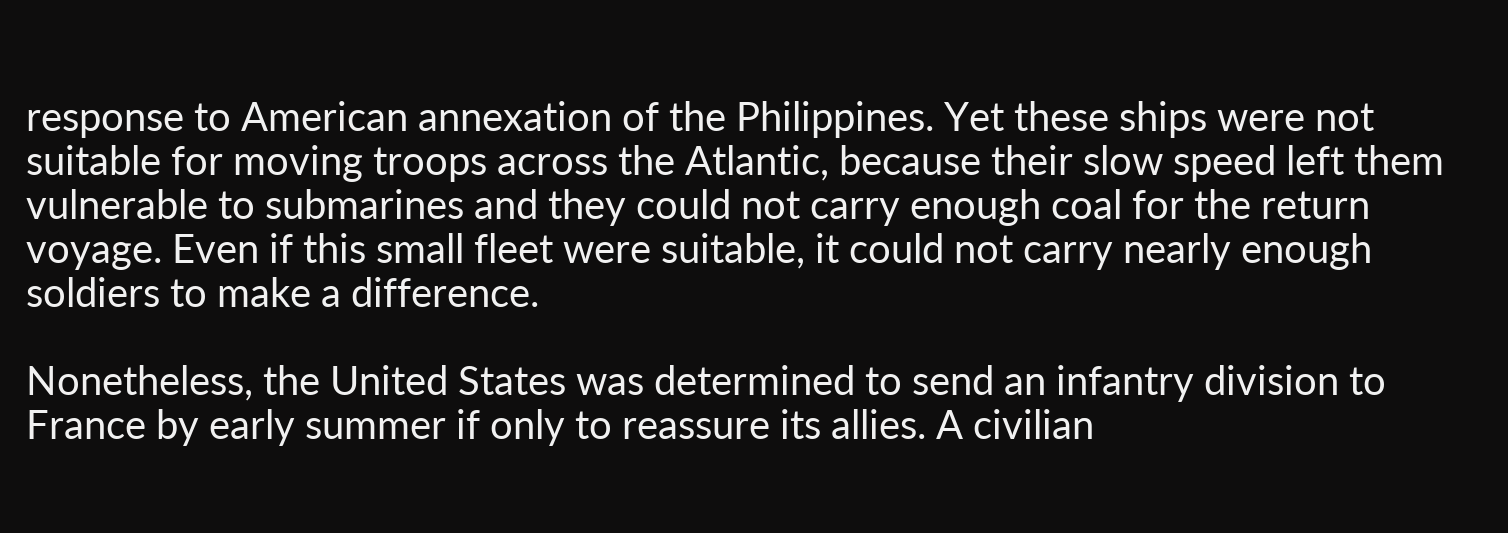response to American annexation of the Philippines. Yet these ships were not suitable for moving troops across the Atlantic, because their slow speed left them vulnerable to submarines and they could not carry enough coal for the return voyage. Even if this small fleet were suitable, it could not carry nearly enough soldiers to make a difference.

Nonetheless, the United States was determined to send an infantry division to France by early summer if only to reassure its allies. A civilian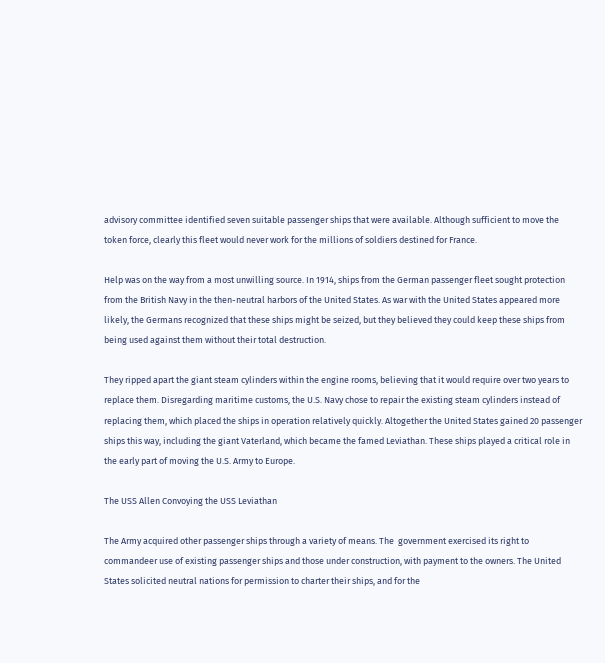advisory committee identified seven suitable passenger ships that were available. Although sufficient to move the token force, clearly this fleet would never work for the millions of soldiers destined for France.

Help was on the way from a most unwilling source. In 1914, ships from the German passenger fleet sought protection from the British Navy in the then-neutral harbors of the United States. As war with the United States appeared more likely, the Germans recognized that these ships might be seized, but they believed they could keep these ships from being used against them without their total destruction.

They ripped apart the giant steam cylinders within the engine rooms, believing that it would require over two years to replace them. Disregarding maritime customs, the U.S. Navy chose to repair the existing steam cylinders instead of replacing them, which placed the ships in operation relatively quickly. Altogether the United States gained 20 passenger ships this way, including the giant Vaterland, which became the famed Leviathan. These ships played a critical role in the early part of moving the U.S. Army to Europe.

The USS Allen Convoying the USS Leviathan

The Army acquired other passenger ships through a variety of means. The  government exercised its right to commandeer use of existing passenger ships and those under construction, with payment to the owners. The United States solicited neutral nations for permission to charter their ships, and for the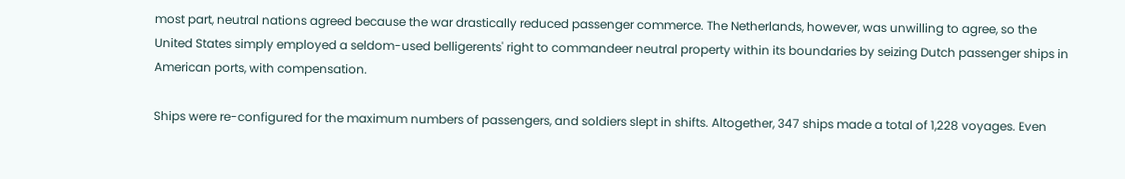most part, neutral nations agreed because the war drastically reduced passenger commerce. The Netherlands, however, was unwilling to agree, so the United States simply employed a seldom-used belligerents' right to commandeer neutral property within its boundaries by seizing Dutch passenger ships in American ports, with compensation.

Ships were re-configured for the maximum numbers of passengers, and soldiers slept in shifts. Altogether, 347 ships made a total of 1,228 voyages. Even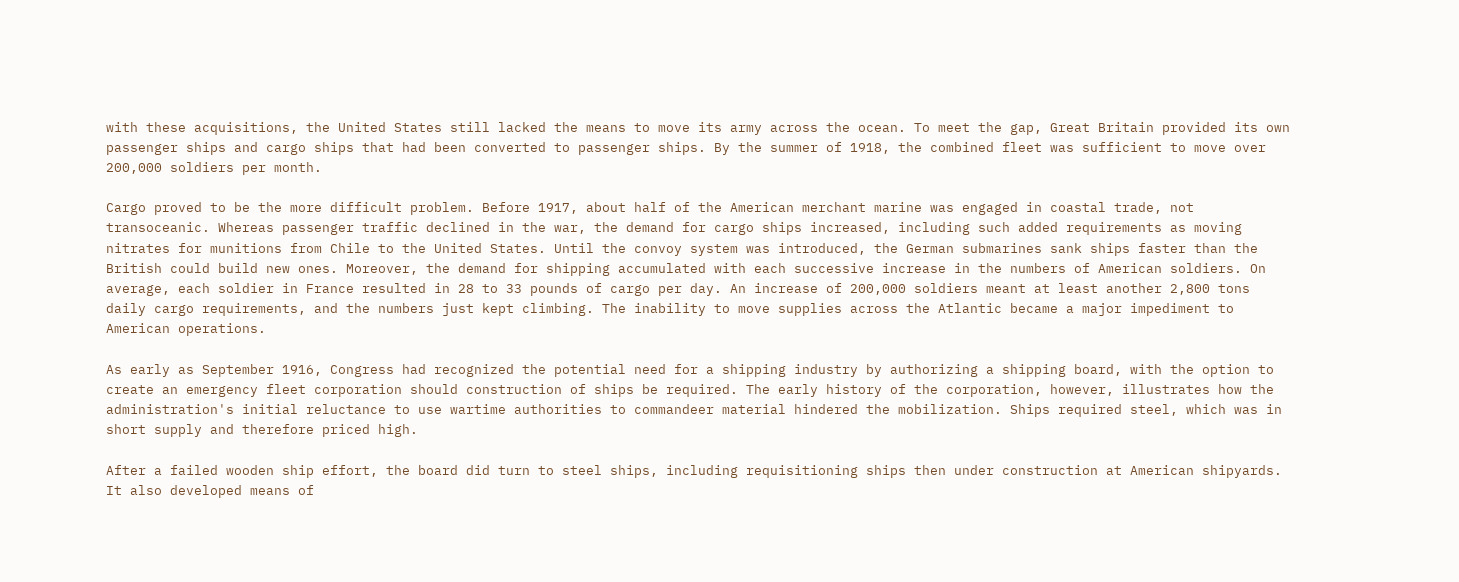with these acquisitions, the United States still lacked the means to move its army across the ocean. To meet the gap, Great Britain provided its own passenger ships and cargo ships that had been converted to passenger ships. By the summer of 1918, the combined fleet was sufficient to move over 200,000 soldiers per month.

Cargo proved to be the more difficult problem. Before 1917, about half of the American merchant marine was engaged in coastal trade, not transoceanic. Whereas passenger traffic declined in the war, the demand for cargo ships increased, including such added requirements as moving nitrates for munitions from Chile to the United States. Until the convoy system was introduced, the German submarines sank ships faster than the British could build new ones. Moreover, the demand for shipping accumulated with each successive increase in the numbers of American soldiers. On average, each soldier in France resulted in 28 to 33 pounds of cargo per day. An increase of 200,000 soldiers meant at least another 2,800 tons daily cargo requirements, and the numbers just kept climbing. The inability to move supplies across the Atlantic became a major impediment to American operations.

As early as September 1916, Congress had recognized the potential need for a shipping industry by authorizing a shipping board, with the option to create an emergency fleet corporation should construction of ships be required. The early history of the corporation, however, illustrates how the administration's initial reluctance to use wartime authorities to commandeer material hindered the mobilization. Ships required steel, which was in short supply and therefore priced high.

After a failed wooden ship effort, the board did turn to steel ships, including requisitioning ships then under construction at American shipyards. It also developed means of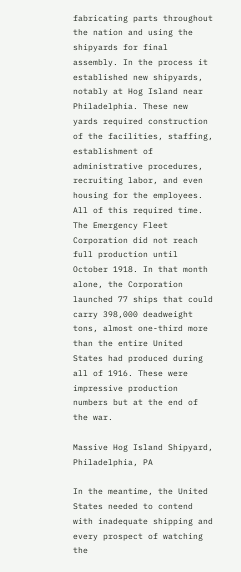fabricating parts throughout the nation and using the shipyards for final assembly. In the process it established new shipyards, notably at Hog Island near Philadelphia. These new yards required construction of the facilities, staffing, establishment of administrative procedures, recruiting labor, and even housing for the employees. All of this required time. The Emergency Fleet Corporation did not reach full production until October 1918. In that month alone, the Corporation launched 77 ships that could carry 398,000 deadweight tons, almost one-third more than the entire United States had produced during all of 1916. These were impressive production numbers but at the end of the war.

Massive Hog Island Shipyard, Philadelphia, PA

In the meantime, the United States needed to contend with inadequate shipping and every prospect of watching the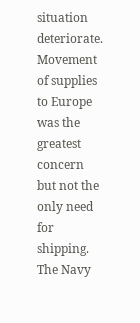situation deteriorate. Movement of supplies to Europe was the greatest concern but not the only need for shipping. The Navy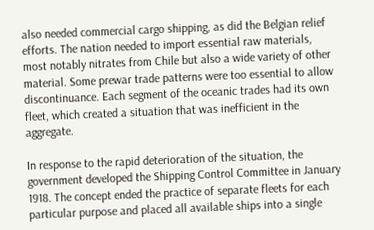also needed commercial cargo shipping, as did the Belgian relief efforts. The nation needed to import essential raw materials, most notably nitrates from Chile but also a wide variety of other material. Some prewar trade patterns were too essential to allow discontinuance. Each segment of the oceanic trades had its own fleet, which created a situation that was inefficient in the aggregate.

In response to the rapid deterioration of the situation, the government developed the Shipping Control Committee in January 1918. The concept ended the practice of separate fleets for each particular purpose and placed all available ships into a single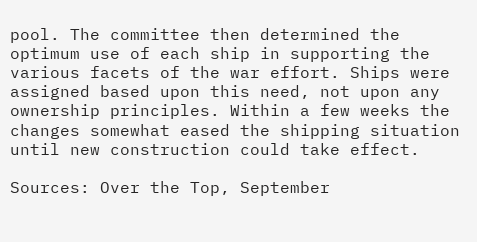pool. The committee then determined the optimum use of each ship in supporting the various facets of the war effort. Ships were assigned based upon this need, not upon any ownership principles. Within a few weeks the changes somewhat eased the shipping situation until new construction could take effect.

Sources: Over the Top, September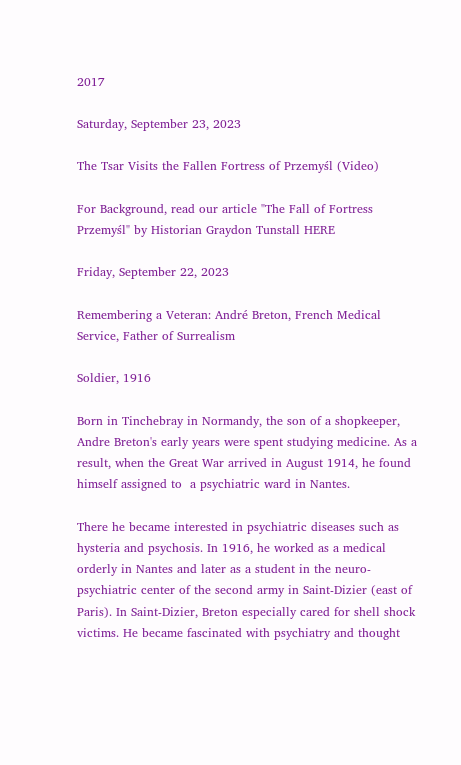2017

Saturday, September 23, 2023

The Tsar Visits the Fallen Fortress of Przemyśl (Video)

For Background, read our article "The Fall of Fortress Przemyśl" by Historian Graydon Tunstall HERE

Friday, September 22, 2023

Remembering a Veteran: André Breton, French Medical Service, Father of Surrealism

Soldier, 1916

Born in Tinchebray in Normandy, the son of a shopkeeper, Andre Breton's early years were spent studying medicine. As a result, when the Great War arrived in August 1914, he found himself assigned to  a psychiatric ward in Nantes.

There he became interested in psychiatric diseases such as hysteria and psychosis. In 1916, he worked as a medical orderly in Nantes and later as a student in the neuro-psychiatric center of the second army in Saint-Dizier (east of Paris). In Saint-Dizier, Breton especially cared for shell shock victims. He became fascinated with psychiatry and thought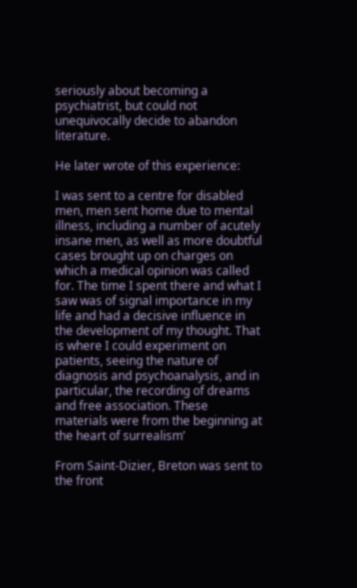seriously about becoming a psychiatrist, but could not unequivocally decide to abandon literature.

He later wrote of this experience:

I was sent to a centre for disabled men, men sent home due to mental illness, including a number of acutely insane men, as well as more doubtful cases brought up on charges on which a medical opinion was called for. The time I spent there and what I saw was of signal importance in my life and had a decisive influence in the development of my thought. That is where I could experiment on patients, seeing the nature of diagnosis and psychoanalysis, and in particular, the recording of dreams and free association. These materials were from the beginning at the heart of surrealism’

From Saint-Dizier, Breton was sent to the front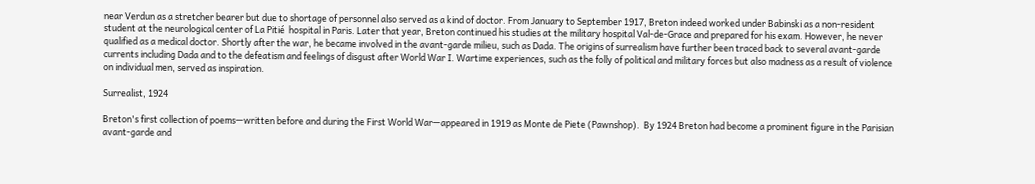near Verdun as a stretcher bearer but due to shortage of personnel also served as a kind of doctor. From January to September 1917, Breton indeed worked under Babinski as a non-resident student at the neurological center of La Pitié  hospital in Paris. Later that year, Breton continued his studies at the military hospital Val-de-Grace and prepared for his exam. However, he never qualified as a medical doctor. Shortly after the war, he became involved in the avant-garde milieu, such as Dada. The origins of surrealism have further been traced back to several avant-garde currents including Dada and to the defeatism and feelings of disgust after World War I. Wartime experiences, such as the folly of political and military forces but also madness as a result of violence on individual men, served as inspiration.

Surrealist, 1924

Breton's first collection of poems—written before and during the First World War—appeared in 1919 as Monte de Piete (Pawnshop).  By 1924 Breton had become a prominent figure in the Parisian avant-garde and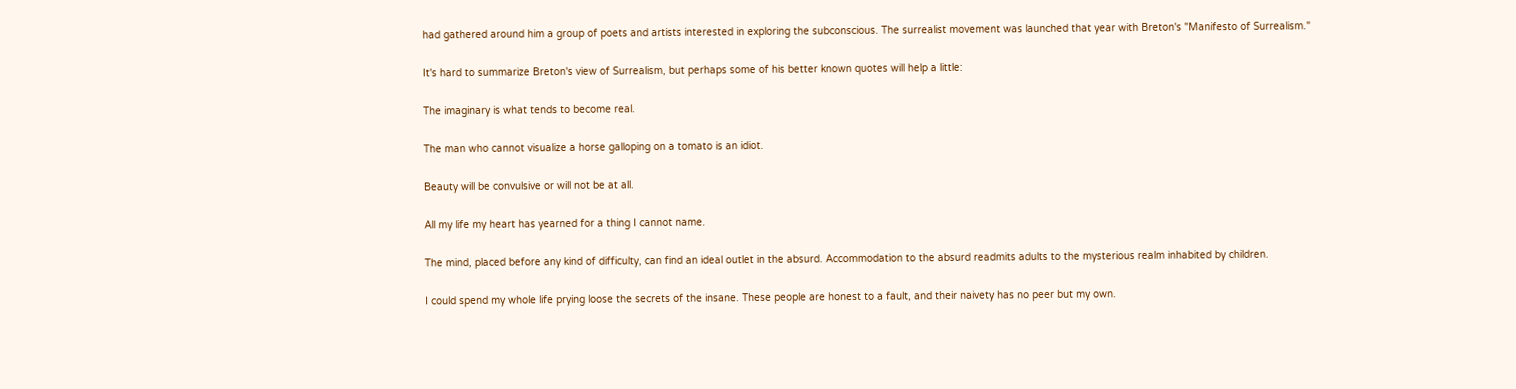had gathered around him a group of poets and artists interested in exploring the subconscious. The surrealist movement was launched that year with Breton's "Manifesto of Surrealism."

It's hard to summarize Breton's view of Surrealism, but perhaps some of his better known quotes will help a little:

The imaginary is what tends to become real.

The man who cannot visualize a horse galloping on a tomato is an idiot.

Beauty will be convulsive or will not be at all.

All my life my heart has yearned for a thing I cannot name.

The mind, placed before any kind of difficulty, can find an ideal outlet in the absurd. Accommodation to the absurd readmits adults to the mysterious realm inhabited by children.

I could spend my whole life prying loose the secrets of the insane. These people are honest to a fault, and their naivety has no peer but my own.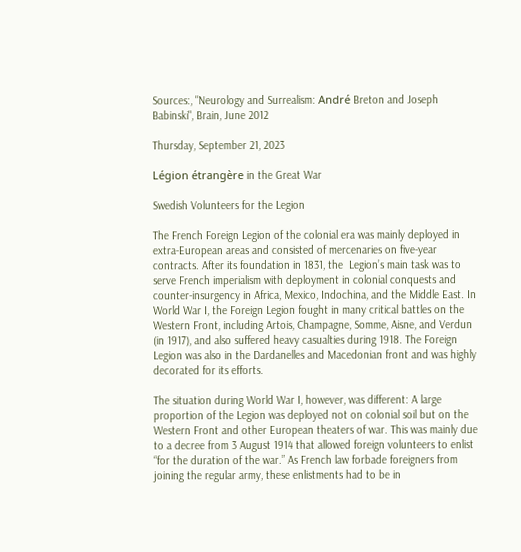Sources:, "Neurology and Surrealism: André Breton and Joseph Babinski", Brain, June 2012

Thursday, September 21, 2023

Légion étrangère in the Great War

Swedish Volunteers for the Legion

The French Foreign Legion of the colonial era was mainly deployed in extra-European areas and consisted of mercenaries on five-year contracts. After its foundation in 1831, the  Legion’s main task was to serve French imperialism with deployment in colonial conquests and counter-insurgency in Africa, Mexico, Indochina, and the Middle East. In World War I, the Foreign Legion fought in many critical battles on the Western Front, including Artois, Champagne, Somme, Aisne, and Verdun (in 1917), and also suffered heavy casualties during 1918. The Foreign Legion was also in the Dardanelles and Macedonian front and was highly decorated for its efforts.

The situation during World War I, however, was different: A large proportion of the Legion was deployed not on colonial soil but on the Western Front and other European theaters of war. This was mainly due to a decree from 3 August 1914 that allowed foreign volunteers to enlist “for the duration of the war.” As French law forbade foreigners from joining the regular army, these enlistments had to be in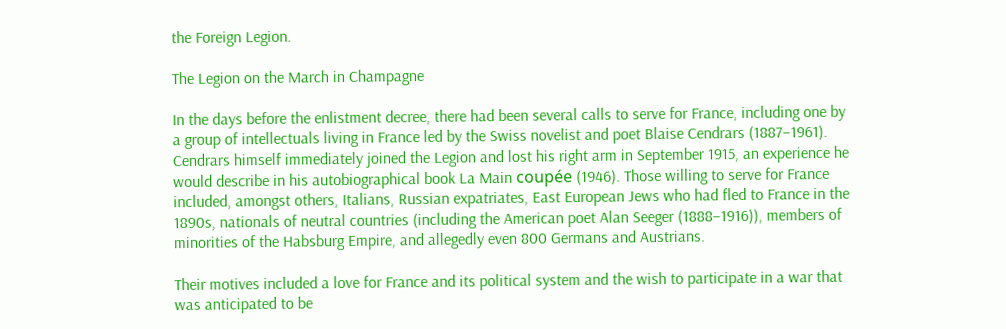the Foreign Legion.

The Legion on the March in Champagne

In the days before the enlistment decree, there had been several calls to serve for France, including one by a group of intellectuals living in France led by the Swiss novelist and poet Blaise Cendrars (1887–1961). Cendrars himself immediately joined the Legion and lost his right arm in September 1915, an experience he would describe in his autobiographical book La Main coupée (1946). Those willing to serve for France included, amongst others, Italians, Russian expatriates, East European Jews who had fled to France in the 1890s, nationals of neutral countries (including the American poet Alan Seeger (1888–1916)), members of minorities of the Habsburg Empire, and allegedly even 800 Germans and Austrians.

Their motives included a love for France and its political system and the wish to participate in a war that was anticipated to be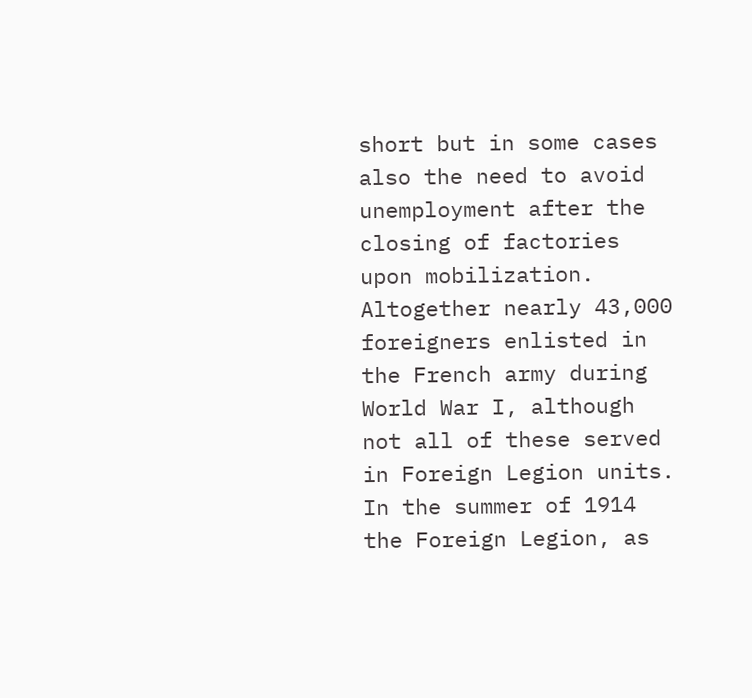short but in some cases also the need to avoid unemployment after the closing of factories upon mobilization. Altogether nearly 43,000 foreigners enlisted in the French army during World War I, although not all of these served in Foreign Legion units.  In the summer of 1914 the Foreign Legion, as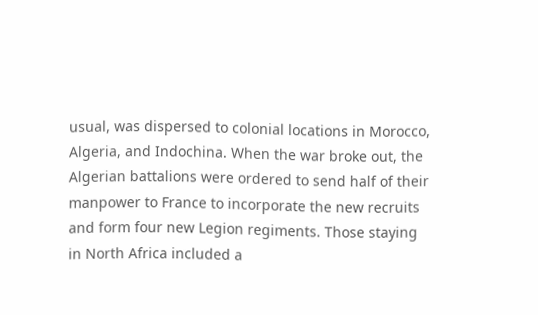usual, was dispersed to colonial locations in Morocco, Algeria, and Indochina. When the war broke out, the Algerian battalions were ordered to send half of their manpower to France to incorporate the new recruits and form four new Legion regiments. Those staying in North Africa included a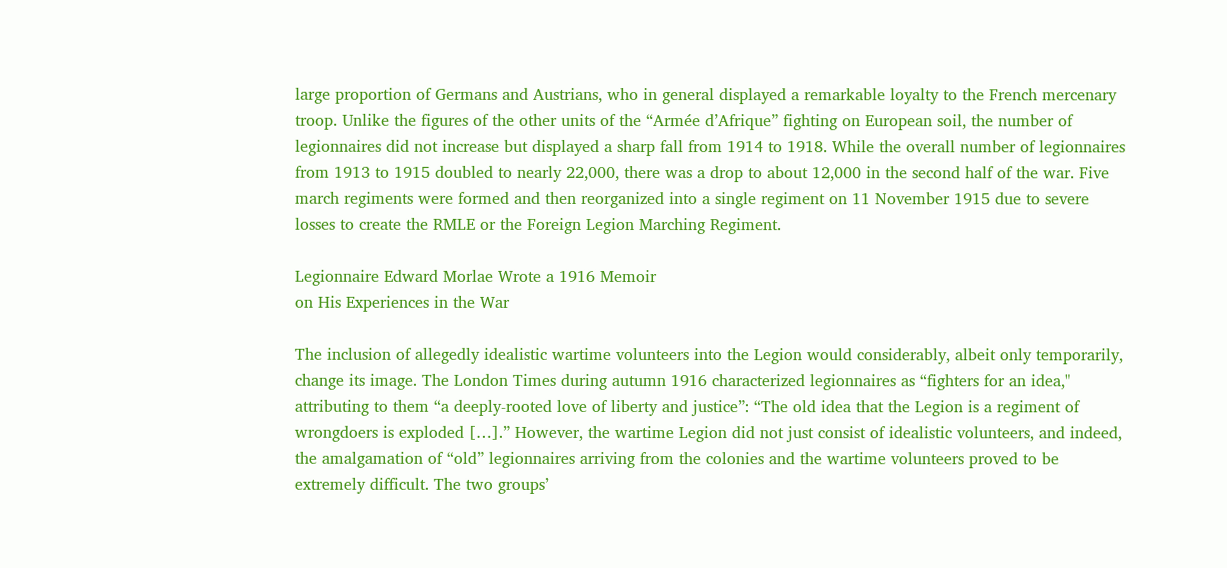large proportion of Germans and Austrians, who in general displayed a remarkable loyalty to the French mercenary troop. Unlike the figures of the other units of the “Armée d’Afrique” fighting on European soil, the number of legionnaires did not increase but displayed a sharp fall from 1914 to 1918. While the overall number of legionnaires from 1913 to 1915 doubled to nearly 22,000, there was a drop to about 12,000 in the second half of the war. Five march regiments were formed and then reorganized into a single regiment on 11 November 1915 due to severe losses to create the RMLE or the Foreign Legion Marching Regiment.

Legionnaire Edward Morlae Wrote a 1916 Memoir
on His Experiences in the War

The inclusion of allegedly idealistic wartime volunteers into the Legion would considerably, albeit only temporarily, change its image. The London Times during autumn 1916 characterized legionnaires as “fighters for an idea," attributing to them “a deeply-rooted love of liberty and justice”: “The old idea that the Legion is a regiment of wrongdoers is exploded […].” However, the wartime Legion did not just consist of idealistic volunteers, and indeed, the amalgamation of “old” legionnaires arriving from the colonies and the wartime volunteers proved to be extremely difficult. The two groups’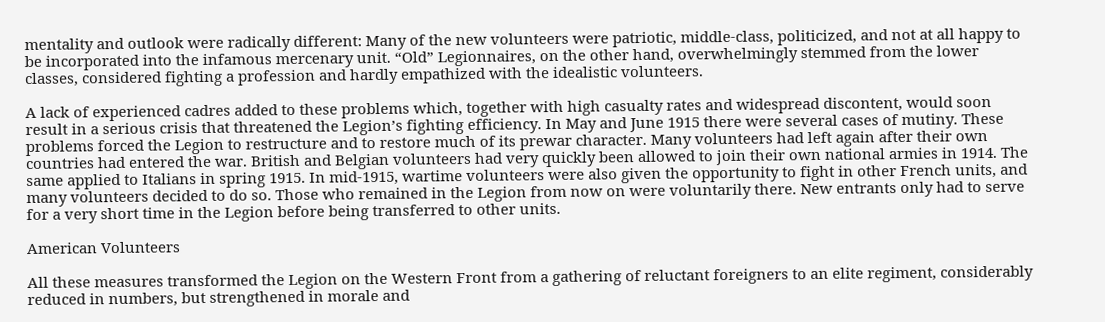mentality and outlook were radically different: Many of the new volunteers were patriotic, middle-class, politicized, and not at all happy to be incorporated into the infamous mercenary unit. “Old” Legionnaires, on the other hand, overwhelmingly stemmed from the lower classes, considered fighting a profession and hardly empathized with the idealistic volunteers.

A lack of experienced cadres added to these problems which, together with high casualty rates and widespread discontent, would soon result in a serious crisis that threatened the Legion’s fighting efficiency. In May and June 1915 there were several cases of mutiny. These problems forced the Legion to restructure and to restore much of its prewar character. Many volunteers had left again after their own countries had entered the war. British and Belgian volunteers had very quickly been allowed to join their own national armies in 1914. The same applied to Italians in spring 1915. In mid-1915, wartime volunteers were also given the opportunity to fight in other French units, and many volunteers decided to do so. Those who remained in the Legion from now on were voluntarily there. New entrants only had to serve for a very short time in the Legion before being transferred to other units.

American Volunteers

All these measures transformed the Legion on the Western Front from a gathering of reluctant foreigners to an elite regiment, considerably reduced in numbers, but strengthened in morale and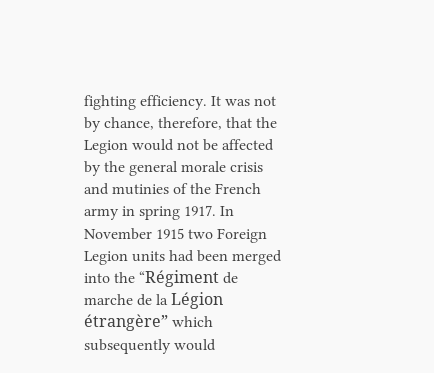fighting efficiency. It was not by chance, therefore, that the Legion would not be affected by the general morale crisis and mutinies of the French army in spring 1917. In November 1915 two Foreign Legion units had been merged into the “Régiment de marche de la Légion étrangère” which subsequently would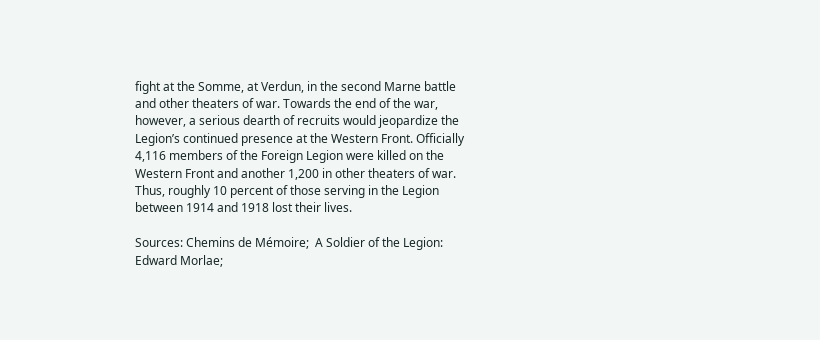fight at the Somme, at Verdun, in the second Marne battle and other theaters of war. Towards the end of the war, however, a serious dearth of recruits would jeopardize the Legion’s continued presence at the Western Front. Officially 4,116 members of the Foreign Legion were killed on the Western Front and another 1,200 in other theaters of war. Thus, roughly 10 percent of those serving in the Legion between 1914 and 1918 lost their lives.

Sources: Chemins de Mémoire;  A Soldier of the Legion: Edward Morlae;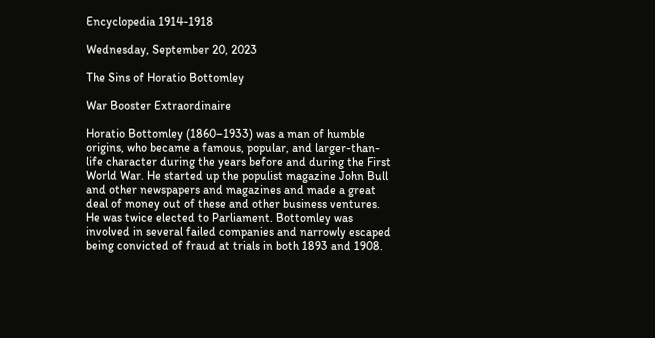Encyclopedia 1914-1918

Wednesday, September 20, 2023

The Sins of Horatio Bottomley

War Booster Extraordinaire

Horatio Bottomley (1860–1933) was a man of humble origins, who became a famous, popular, and larger-than-life character during the years before and during the First World War. He started up the populist magazine John Bull and other newspapers and magazines and made a great deal of money out of these and other business ventures. He was twice elected to Parliament. Bottomley was involved in several failed companies and narrowly escaped being convicted of fraud at trials in both 1893 and 1908.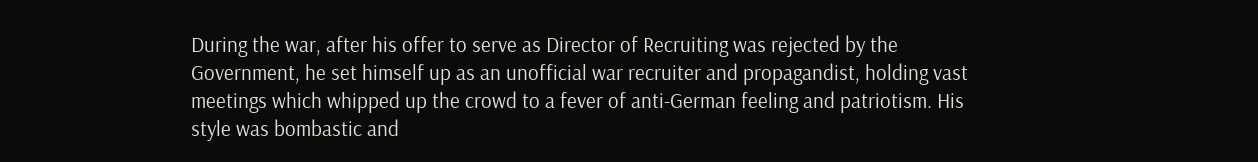During the war, after his offer to serve as Director of Recruiting was rejected by the Government, he set himself up as an unofficial war recruiter and propagandist, holding vast meetings which whipped up the crowd to a fever of anti-German feeling and patriotism. His style was bombastic and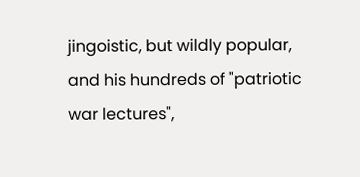jingoistic, but wildly popular, and his hundreds of "patriotic war lectures",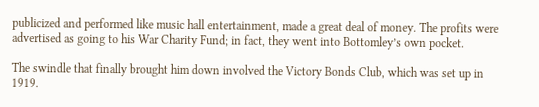publicized and performed like music hall entertainment, made a great deal of money. The profits were advertised as going to his War Charity Fund; in fact, they went into Bottomley’s own pocket.

The swindle that finally brought him down involved the Victory Bonds Club, which was set up in 1919.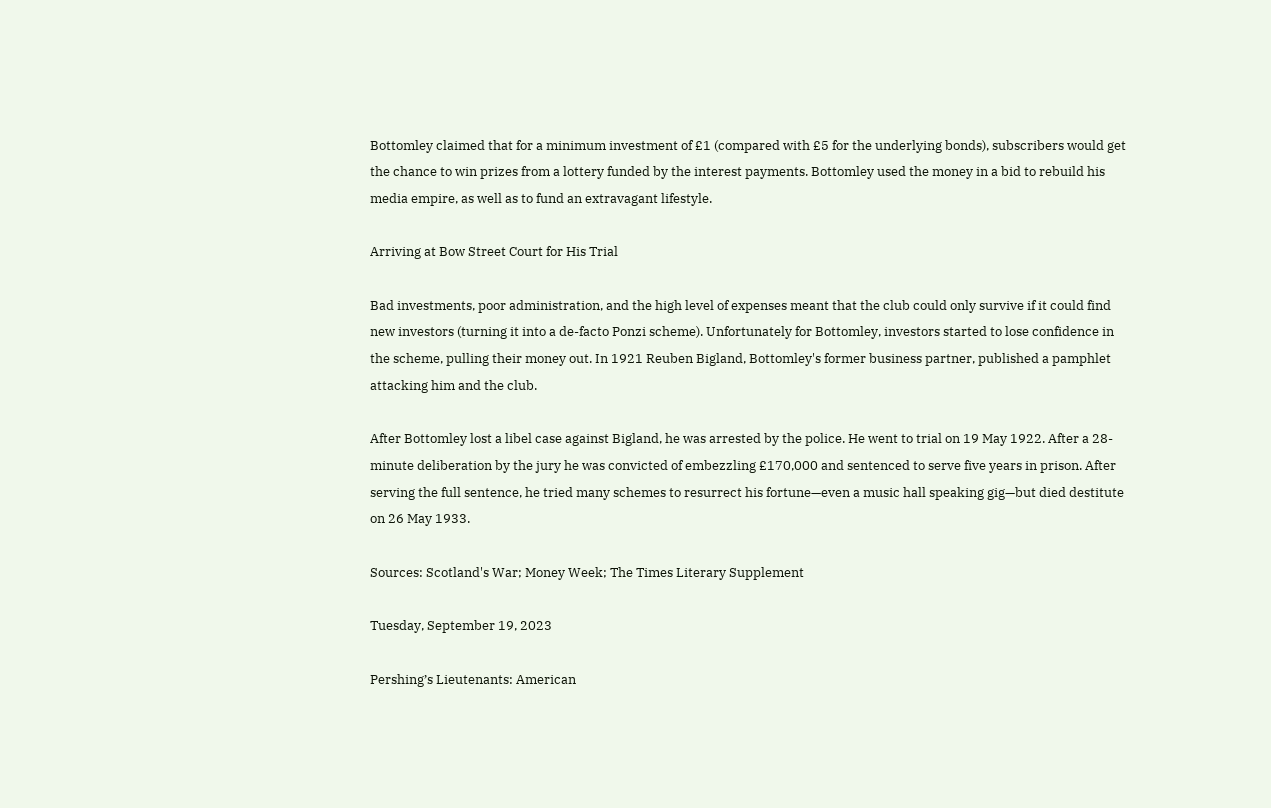Bottomley claimed that for a minimum investment of £1 (compared with £5 for the underlying bonds), subscribers would get the chance to win prizes from a lottery funded by the interest payments. Bottomley used the money in a bid to rebuild his media empire, as well as to fund an extravagant lifestyle.

Arriving at Bow Street Court for His Trial

Bad investments, poor administration, and the high level of expenses meant that the club could only survive if it could find new investors (turning it into a de-facto Ponzi scheme). Unfortunately for Bottomley, investors started to lose confidence in the scheme, pulling their money out. In 1921 Reuben Bigland, Bottomley's former business partner, published a pamphlet attacking him and the club.

After Bottomley lost a libel case against Bigland, he was arrested by the police. He went to trial on 19 May 1922. After a 28-minute deliberation by the jury he was convicted of embezzling £170,000 and sentenced to serve five years in prison. After serving the full sentence, he tried many schemes to resurrect his fortune—even a music hall speaking gig—but died destitute on 26 May 1933.

Sources: Scotland's War; Money Week; The Times Literary Supplement

Tuesday, September 19, 2023

Pershing’s Lieutenants: American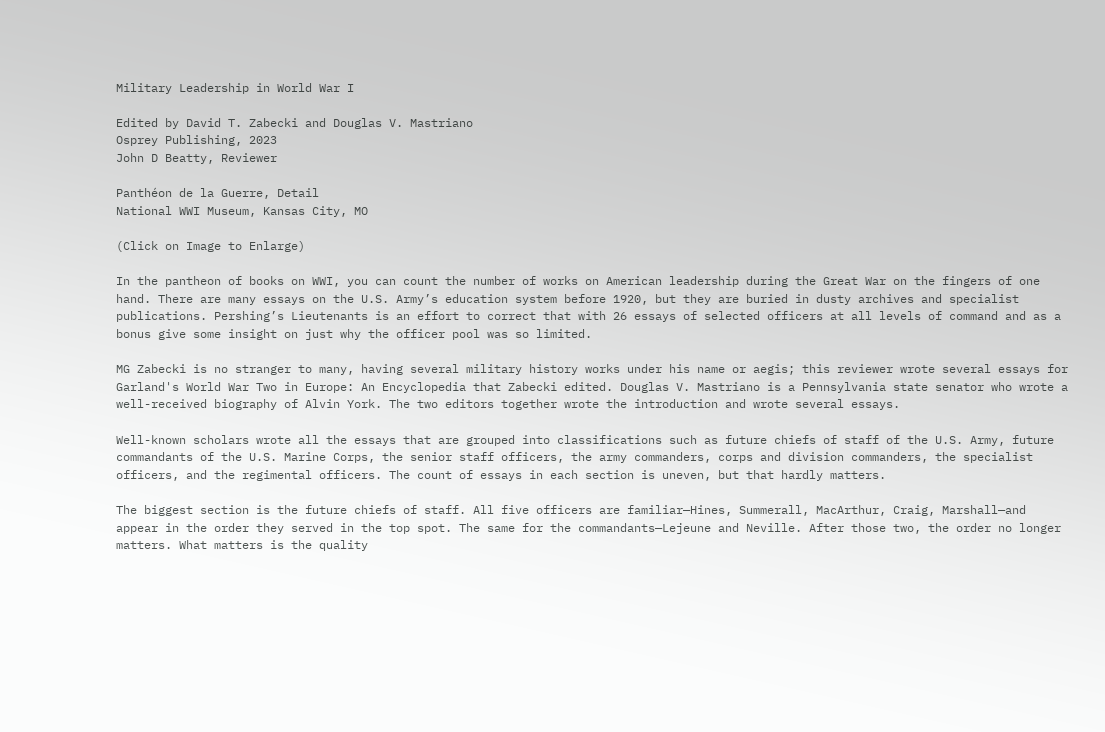Military Leadership in World War I

Edited by David T. Zabecki and Douglas V. Mastriano
Osprey Publishing, 2023
John D Beatty, Reviewer

Panthéon de la Guerre, Detail
National WWI Museum, Kansas City, MO

(Click on Image to Enlarge)

In the pantheon of books on WWI, you can count the number of works on American leadership during the Great War on the fingers of one hand. There are many essays on the U.S. Army’s education system before 1920, but they are buried in dusty archives and specialist publications. Pershing’s Lieutenants is an effort to correct that with 26 essays of selected officers at all levels of command and as a bonus give some insight on just why the officer pool was so limited.

MG Zabecki is no stranger to many, having several military history works under his name or aegis; this reviewer wrote several essays for Garland's World War Two in Europe: An Encyclopedia that Zabecki edited. Douglas V. Mastriano is a Pennsylvania state senator who wrote a well-received biography of Alvin York. The two editors together wrote the introduction and wrote several essays.

Well-known scholars wrote all the essays that are grouped into classifications such as future chiefs of staff of the U.S. Army, future commandants of the U.S. Marine Corps, the senior staff officers, the army commanders, corps and division commanders, the specialist officers, and the regimental officers. The count of essays in each section is uneven, but that hardly matters.

The biggest section is the future chiefs of staff. All five officers are familiar—Hines, Summerall, MacArthur, Craig, Marshall—and appear in the order they served in the top spot. The same for the commandants—Lejeune and Neville. After those two, the order no longer matters. What matters is the quality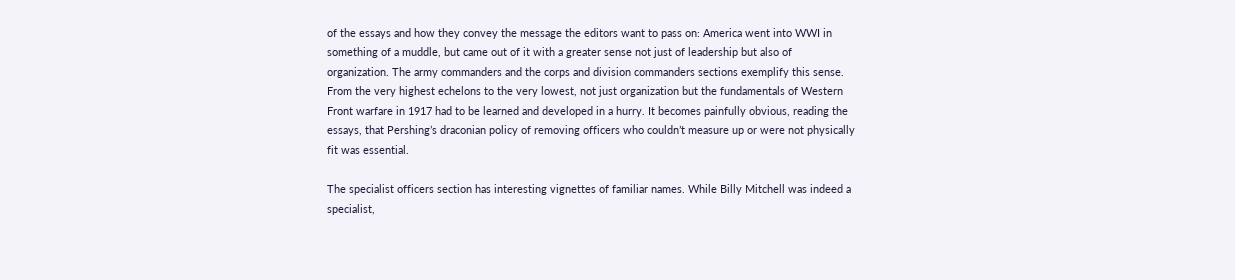of the essays and how they convey the message the editors want to pass on: America went into WWI in something of a muddle, but came out of it with a greater sense not just of leadership but also of organization. The army commanders and the corps and division commanders sections exemplify this sense. From the very highest echelons to the very lowest, not just organization but the fundamentals of Western Front warfare in 1917 had to be learned and developed in a hurry. It becomes painfully obvious, reading the essays, that Pershing’s draconian policy of removing officers who couldn’t measure up or were not physically fit was essential.

The specialist officers section has interesting vignettes of familiar names. While Billy Mitchell was indeed a specialist,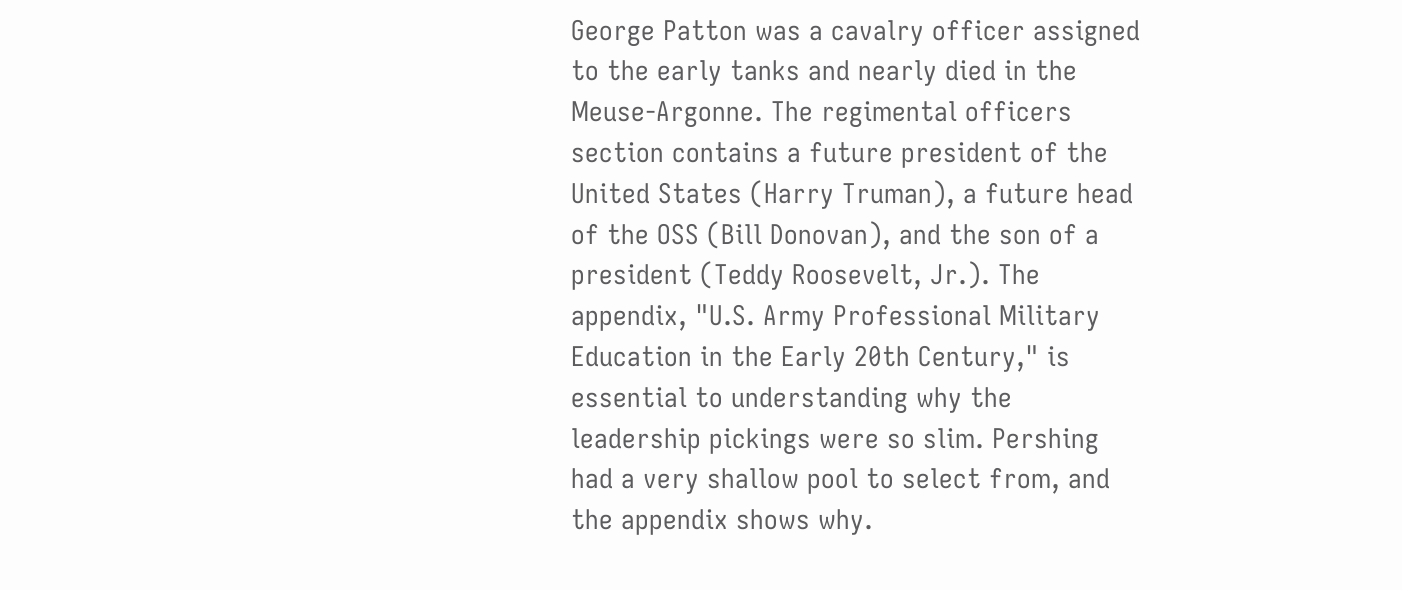George Patton was a cavalry officer assigned to the early tanks and nearly died in the Meuse-Argonne. The regimental officers section contains a future president of the United States (Harry Truman), a future head of the OSS (Bill Donovan), and the son of a president (Teddy Roosevelt, Jr.). The appendix, "U.S. Army Professional Military Education in the Early 20th Century," is essential to understanding why the leadership pickings were so slim. Pershing had a very shallow pool to select from, and the appendix shows why.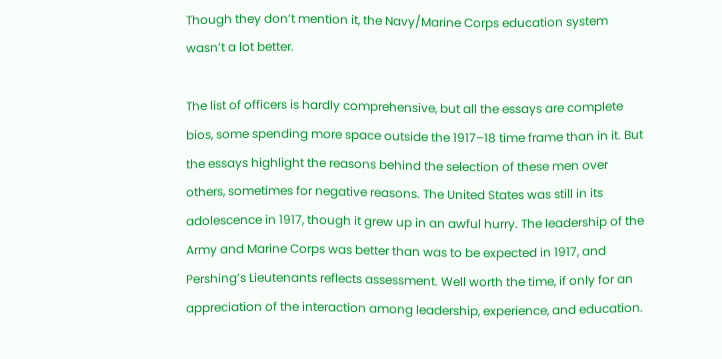Though they don’t mention it, the Navy/Marine Corps education system wasn’t a lot better.

The list of officers is hardly comprehensive, but all the essays are complete bios, some spending more space outside the 1917–18 time frame than in it. But the essays highlight the reasons behind the selection of these men over others, sometimes for negative reasons. The United States was still in its adolescence in 1917, though it grew up in an awful hurry. The leadership of the Army and Marine Corps was better than was to be expected in 1917, and Pershing’s Lieutenants reflects assessment. Well worth the time, if only for an appreciation of the interaction among leadership, experience, and education.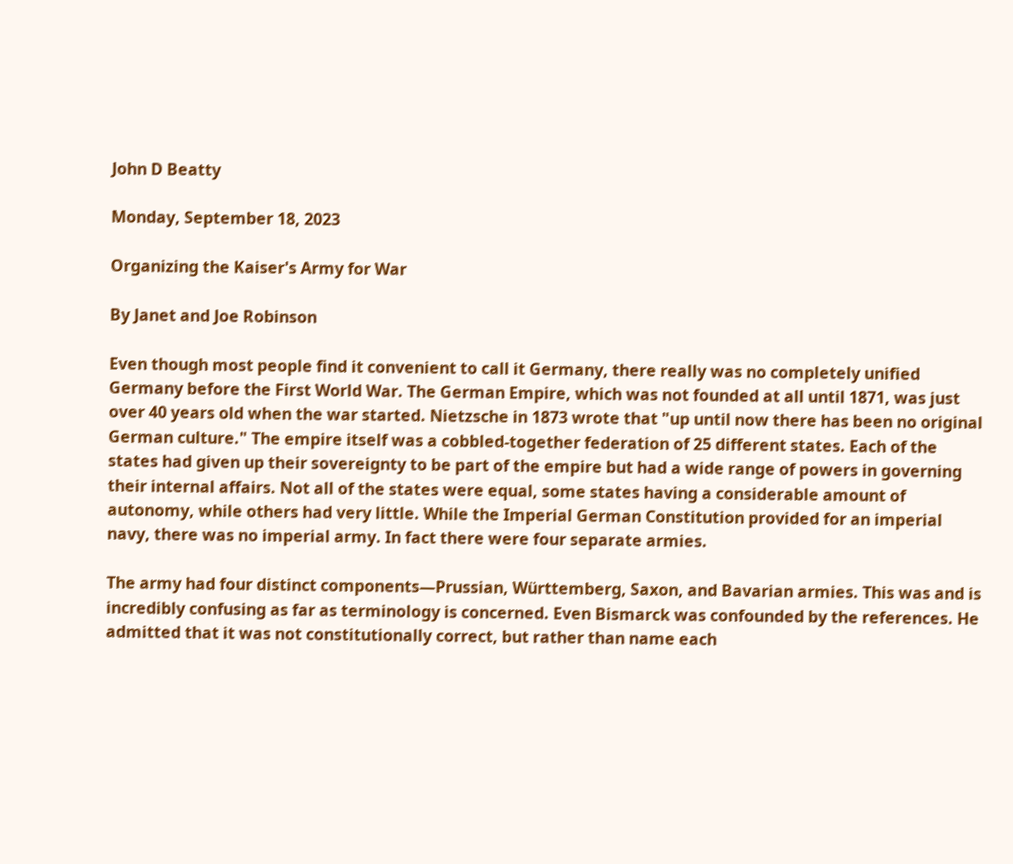John D Beatty

Monday, September 18, 2023

Organizing the Kaiser's Army for War

By Janet and Joe Robinson

Even though most people find it convenient to call it Germany, there really was no completely unified Germany before the First World War. The German Empire, which was not founded at all until 1871, was just over 40 years old when the war started. Nietzsche in 1873 wrote that "up until now there has been no original German culture." The empire itself was a cobbled-together federation of 25 different states. Each of the states had given up their sovereignty to be part of the empire but had a wide range of powers in governing their internal affairs. Not all of the states were equal, some states having a considerable amount of autonomy, while others had very little. While the Imperial German Constitution provided for an imperial navy, there was no imperial army. In fact there were four separate armies.

The army had four distinct components—Prussian, Württemberg, Saxon, and Bavarian armies. This was and is incredibly confusing as far as terminology is concerned. Even Bismarck was confounded by the references. He admitted that it was not constitutionally correct, but rather than name each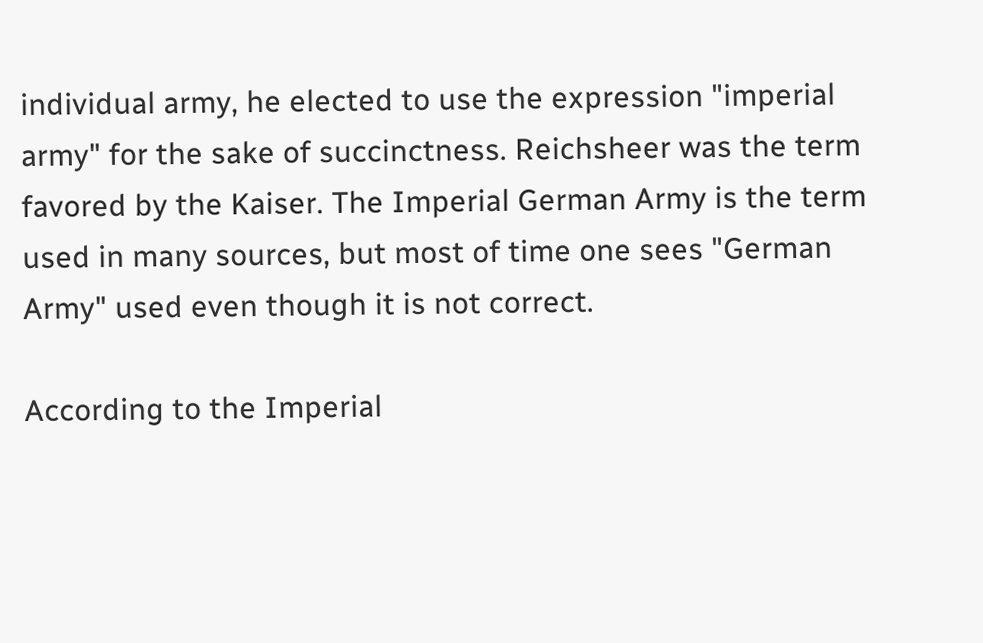individual army, he elected to use the expression "imperial army" for the sake of succinctness. Reichsheer was the term favored by the Kaiser. The Imperial German Army is the term used in many sources, but most of time one sees "German Army" used even though it is not correct.

According to the Imperial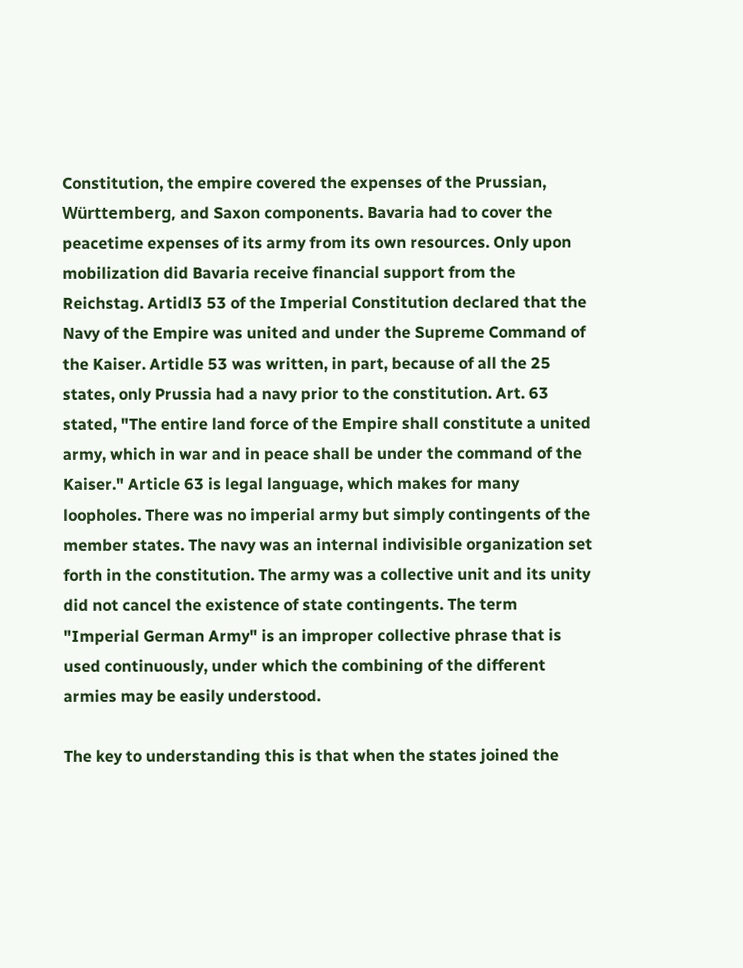Constitution, the empire covered the expenses of the Prussian, Württemberg, and Saxon components. Bavaria had to cover the  peacetime expenses of its army from its own resources. Only upon mobilization did Bavaria receive financial support from the Reichstag. Artidl3 53 of the Imperial Constitution declared that the Navy of the Empire was united and under the Supreme Command of the Kaiser. Artidle 53 was written, in part, because of all the 25 states, only Prussia had a navy prior to the constitution. Art. 63 stated, "The entire land force of the Empire shall constitute a united army, which in war and in peace shall be under the command of the Kaiser." Article 63 is legal language, which makes for many loopholes. There was no imperial army but simply contingents of the member states. The navy was an internal indivisible organization set forth in the constitution. The army was a collective unit and its unity did not cancel the existence of state contingents. The term "Imperial German Army" is an improper collective phrase that is used continuously, under which the combining of the different armies may be easily understood.

The key to understanding this is that when the states joined the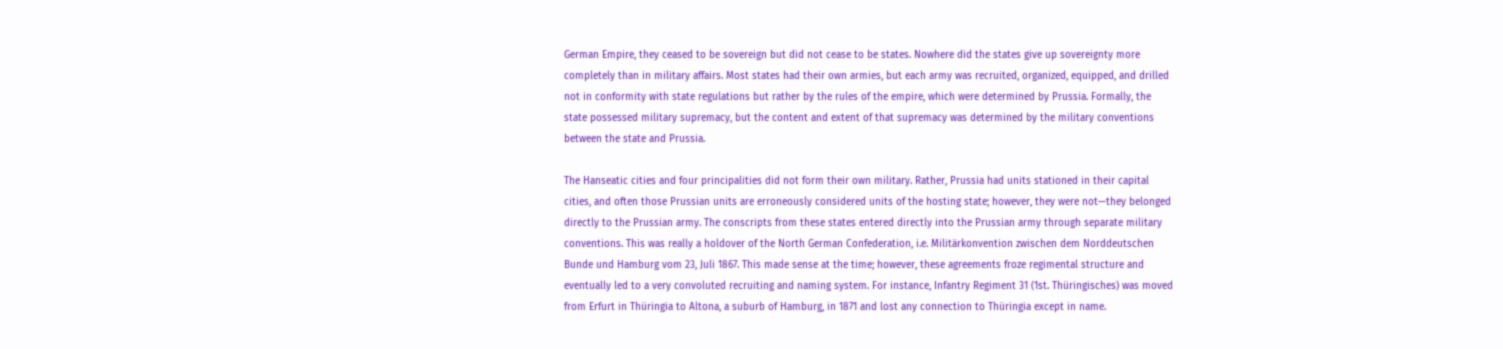German Empire, they ceased to be sovereign but did not cease to be states. Nowhere did the states give up sovereignty more completely than in military affairs. Most states had their own armies, but each army was recruited, organized, equipped, and drilled not in conformity with state regulations but rather by the rules of the empire, which were determined by Prussia. Formally, the state possessed military supremacy, but the content and extent of that supremacy was determined by the military conventions between the state and Prussia.

The Hanseatic cities and four principalities did not form their own military. Rather, Prussia had units stationed in their capital cities, and often those Prussian units are erroneously considered units of the hosting state; however, they were not—they belonged directly to the Prussian army. The conscripts from these states entered directly into the Prussian army through separate military conventions. This was really a holdover of the North German Confederation, i.e. Militärkonvention zwischen dem Norddeutschen Bunde und Hamburg vom 23, Juli 1867. This made sense at the time; however, these agreements froze regimental structure and eventually led to a very convoluted recruiting and naming system. For instance, Infantry Regiment 31 (1st. Thüringisches) was moved from Erfurt in Thüringia to Altona, a suburb of Hamburg, in 1871 and lost any connection to Thüringia except in name.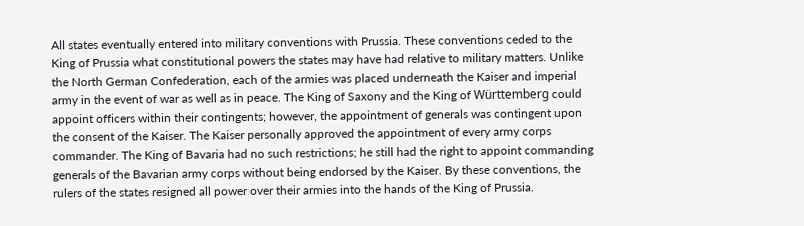All states eventually entered into military conventions with Prussia. These conventions ceded to the King of Prussia what constitutional powers the states may have had relative to military matters. Unlike the North German Confederation, each of the armies was placed underneath the Kaiser and imperial army in the event of war as well as in peace. The King of Saxony and the King of Württemberg could appoint officers within their contingents; however, the appointment of generals was contingent upon the consent of the Kaiser. The Kaiser personally approved the appointment of every army corps commander. The King of Bavaria had no such restrictions; he still had the right to appoint commanding generals of the Bavarian army corps without being endorsed by the Kaiser. By these conventions, the rulers of the states resigned all power over their armies into the hands of the King of Prussia.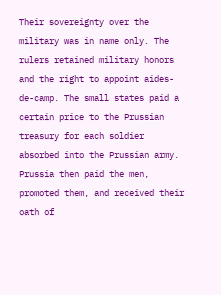Their sovereignty over the military was in name only. The rulers retained military honors and the right to appoint aides-de-camp. The small states paid a certain price to the Prussian treasury for each soldier absorbed into the Prussian army. Prussia then paid the men, promoted them, and received their oath of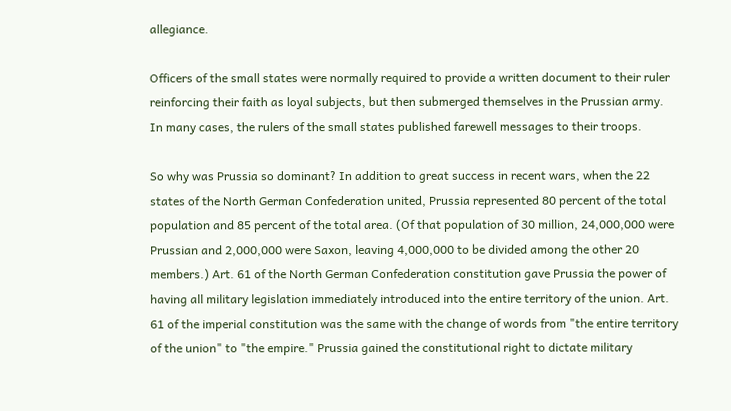allegiance.

Officers of the small states were normally required to provide a written document to their ruler reinforcing their faith as loyal subjects, but then submerged themselves in the Prussian army. In many cases, the rulers of the small states published farewell messages to their troops.

So why was Prussia so dominant? In addition to great success in recent wars, when the 22 states of the North German Confederation united, Prussia represented 80 percent of the total population and 85 percent of the total area. (Of that population of 30 million, 24,000,000 were Prussian and 2,000,000 were Saxon, leaving 4,000,000 to be divided among the other 20 members.) Art. 61 of the North German Confederation constitution gave Prussia the power of having all military legislation immediately introduced into the entire territory of the union. Art. 61 of the imperial constitution was the same with the change of words from "the entire territory of the union" to "the empire." Prussia gained the constitutional right to dictate military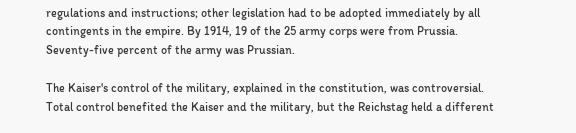regulations and instructions; other legislation had to be adopted immediately by all contingents in the empire. By 1914, 19 of the 25 army corps were from Prussia. Seventy-five percent of the army was Prussian.

The Kaiser's control of the military, explained in the constitution, was controversial. Total control benefited the Kaiser and the military, but the Reichstag held a different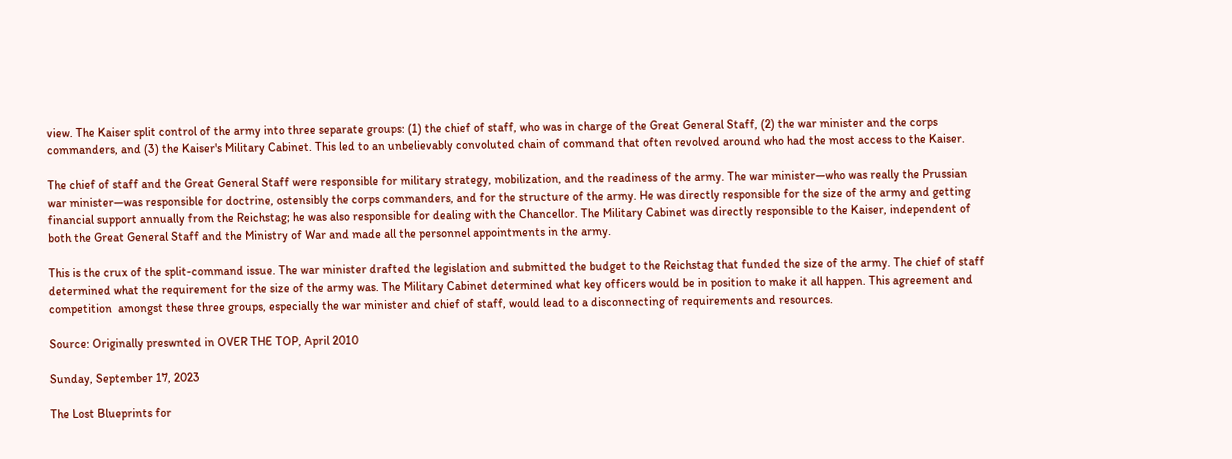view. The Kaiser split control of the army into three separate groups: (1) the chief of staff, who was in charge of the Great General Staff, (2) the war minister and the corps commanders, and (3) the Kaiser's Military Cabinet. This led to an unbelievably convoluted chain of command that often revolved around who had the most access to the Kaiser.

The chief of staff and the Great General Staff were responsible for military strategy, mobilization, and the readiness of the army. The war minister—who was really the Prussian war minister—was responsible for doctrine, ostensibly the corps commanders, and for the structure of the army. He was directly responsible for the size of the army and getting financial support annually from the Reichstag; he was also responsible for dealing with the Chancellor. The Military Cabinet was directly responsible to the Kaiser, independent of both the Great General Staff and the Ministry of War and made all the personnel appointments in the army.

This is the crux of the split-command issue. The war minister drafted the legislation and submitted the budget to the Reichstag that funded the size of the army. The chief of staff determined what the requirement for the size of the army was. The Military Cabinet determined what key officers would be in position to make it all happen. This agreement and competition  amongst these three groups, especially the war minister and chief of staff, would lead to a disconnecting of requirements and resources.

Source: Originally preswnted in OVER THE TOP, April 2010

Sunday, September 17, 2023

The Lost Blueprints for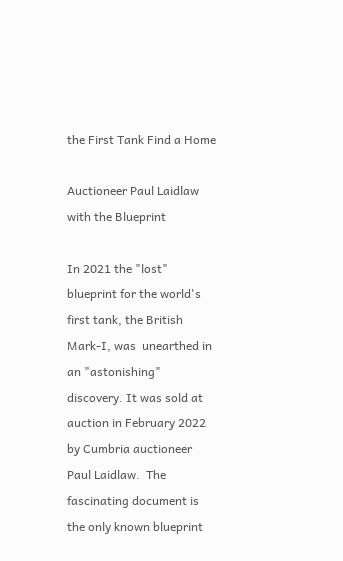the First Tank Find a Home

Auctioneer Paul Laidlaw with the Blueprint

In 2021 the "lost" blueprint for the world's first tank, the British Mark-I, was  unearthed in an "astonishing" discovery. It was sold at auction in February 2022 by Cumbria auctioneer Paul Laidlaw.  The fascinating document is the only known blueprint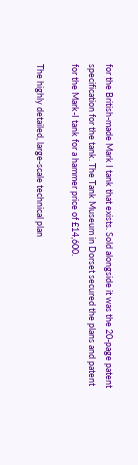for the British-made Mark I tank that exists. Sold alongside it was the 20-page patent specification for the tank. The Tank Museum in Dorset secured the plans and patent for the Mark-I tank for a hammer price of £14,600.

The highly detailed, large-scale technical plan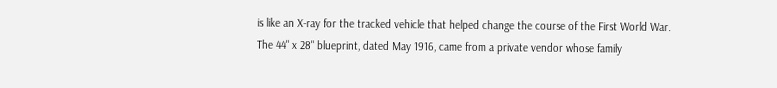is like an X-ray for the tracked vehicle that helped change the course of the First World War. The 44" x 28" blueprint, dated May 1916, came from a private vendor whose family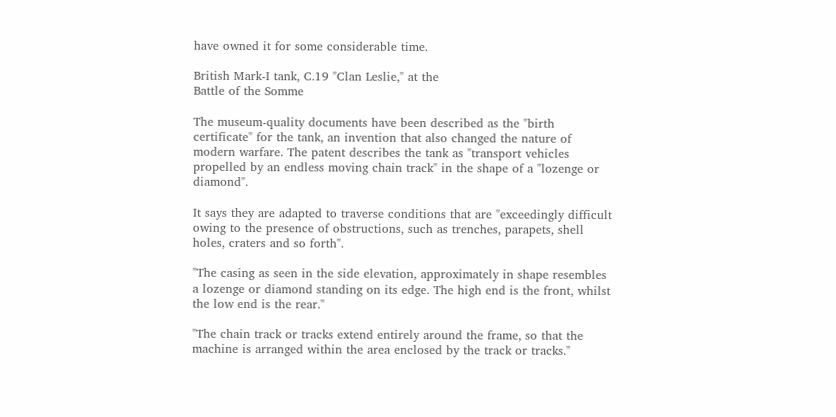have owned it for some considerable time.

British Mark-I tank, C.19 "Clan Leslie," at the
Battle of the Somme

The museum-quality documents have been described as the "birth certificate" for the tank, an invention that also changed the nature of modern warfare. The patent describes the tank as "transport vehicles propelled by an endless moving chain track" in the shape of a "lozenge or diamond".

It says they are adapted to traverse conditions that are "exceedingly difficult owing to the presence of obstructions, such as trenches, parapets, shell holes, craters and so forth".

"The casing as seen in the side elevation, approximately in shape resembles a lozenge or diamond standing on its edge. The high end is the front, whilst the low end is the rear."

"The chain track or tracks extend entirely around the frame, so that the machine is arranged within the area enclosed by the track or tracks."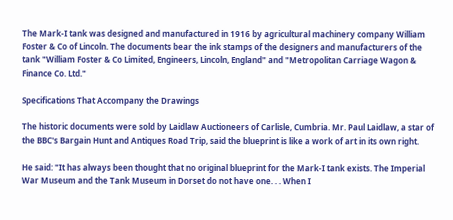The Mark-I tank was designed and manufactured in 1916 by agricultural machinery company William Foster & Co of Lincoln. The documents bear the ink stamps of the designers and manufacturers of the tank "William Foster & Co Limited, Engineers, Lincoln, England" and "Metropolitan Carriage Wagon & Finance Co. Ltd."

Specifications That Accompany the Drawings

The historic documents were sold by Laidlaw Auctioneers of Carlisle, Cumbria. Mr. Paul Laidlaw, a star of the BBC's Bargain Hunt and Antiques Road Trip, said the blueprint is like a work of art in its own right.

He said: "It has always been thought that no original blueprint for the Mark-I tank exists. The Imperial War Museum and the Tank Museum in Dorset do not have one. . . When I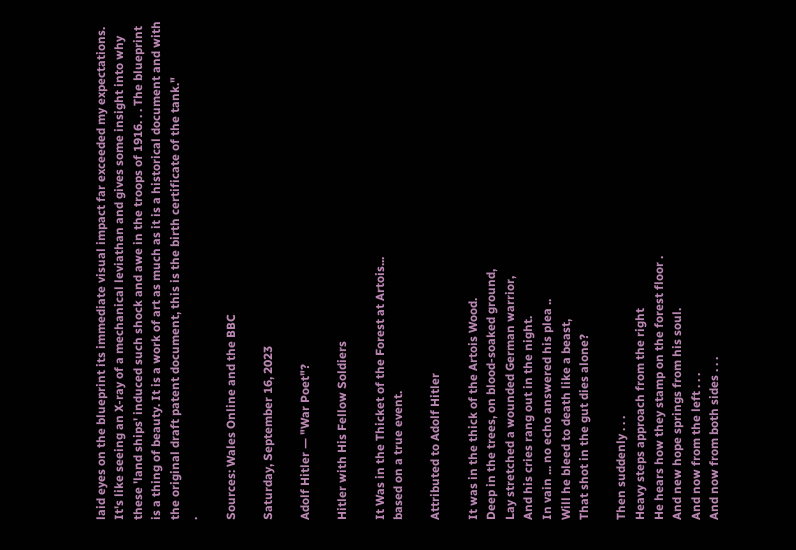laid eyes on the blueprint its immediate visual impact far exceeded my expectations. It's like seeing an X-ray of a mechanical leviathan and gives some insight into why these 'land ships' induced such shock and awe in the troops of 1916. . . The blueprint is a thing of beauty. It is a work of art as much as it is a historical document and with the original draft patent document, this is the birth certificate of the tank."                        .

Sources: Wales Online and the BBC

Saturday, September 16, 2023

Adolf Hitler — "War Poet"?

Hitler with His Fellow Soldiers

It Was in the Thicket of the Forest at Artois...
based on a true event.

Attributed to Adolf Hitler

It was in the thick of the Artois Wood.
Deep in the trees, on blood-soaked ground,
Lay stretched a wounded German warrior,
And his cries rang out in the night.
In vain ... no echo answered his plea ..
Will he bleed to death like a beast,
That shot in the gut dies alone?

Then suddenly . . .
Heavy steps approach from the right
He hears how they stamp on the forest floor .
And new hope springs from his soul.
And now from the left . . .
And now from both sides . . .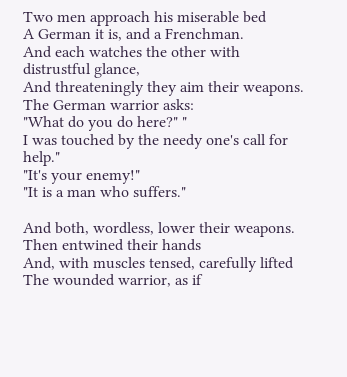Two men approach his miserable bed
A German it is, and a Frenchman.
And each watches the other with distrustful glance,
And threateningly they aim their weapons.
The German warrior asks:
"What do you do here?" "
I was touched by the needy one's call for help."
"It's your enemy!"
"It is a man who suffers."

And both, wordless, lower their weapons.
Then entwined their hands
And, with muscles tensed, carefully lifted
The wounded warrior, as if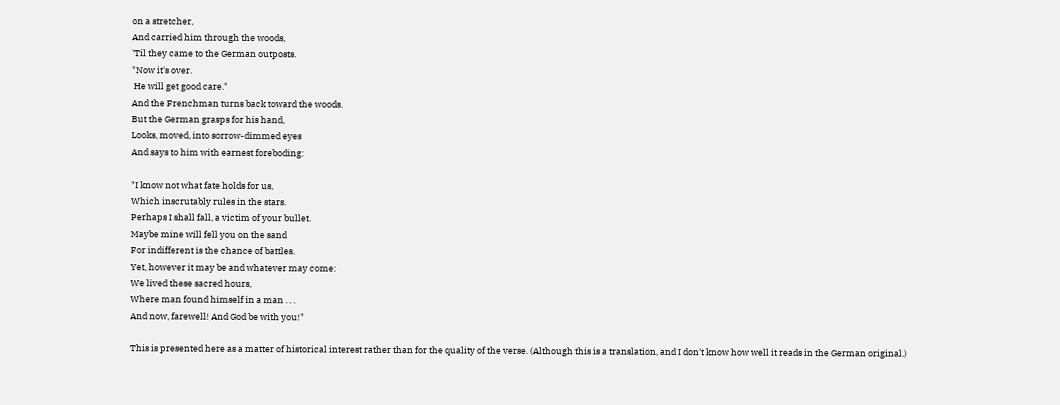on a stretcher,
And carried him through the woods,
'Til they came to the German outposts.
"Now it's over.
 He will get good care."
And the Frenchman turns back toward the woods.
But the German grasps for his hand,
Looks, moved, into sorrow-dimmed eyes
And says to him with earnest foreboding:

"I know not what fate holds for us,
Which inscrutably rules in the stars.
Perhaps I shall fall, a victim of your bullet.
Maybe mine will fell you on the sand
For indifferent is the chance of battles.
Yet, however it may be and whatever may come:
We lived these sacred hours,
Where man found himself in a man . . .
And now, farewell! And God be with you!"

This is presented here as a matter of historical interest rather than for the quality of the verse. (Although this is a translation, and I don't know how well it reads in the German original.)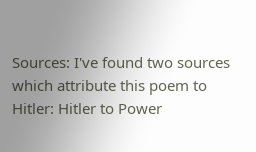Sources: I've found two sources which attribute this poem to Hitler: Hitler to Power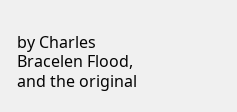by Charles Bracelen Flood, and the original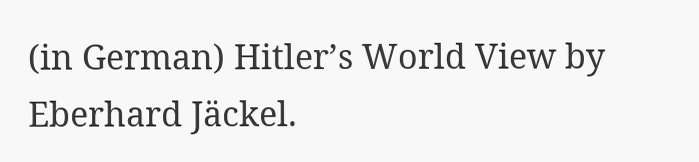(in German) Hitler’s World View by  Eberhard Jäckel.